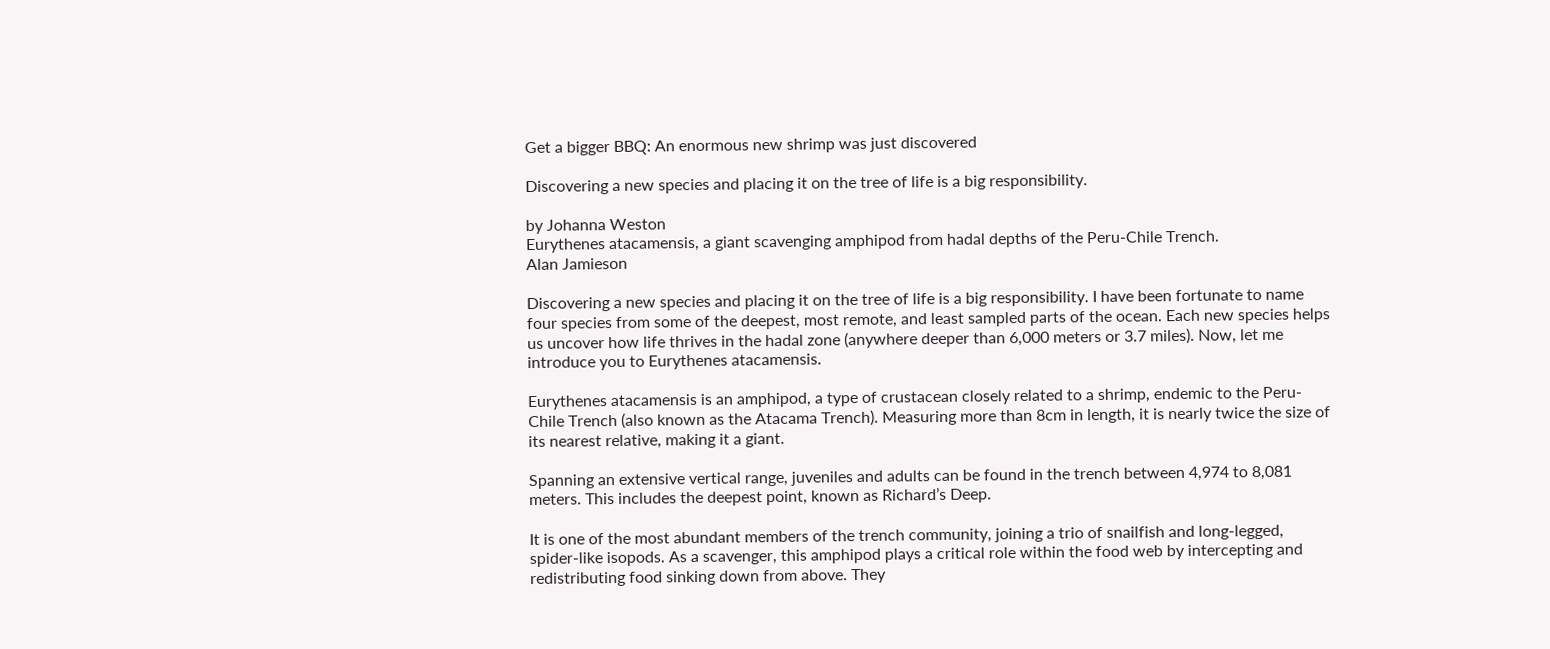Get a bigger BBQ: An enormous new shrimp was just discovered

Discovering a new species and placing it on the tree of life is a big responsibility.

by Johanna Weston
Eurythenes atacamensis, a giant scavenging amphipod from hadal depths of the Peru-Chile Trench.
Alan Jamieson

Discovering a new species and placing it on the tree of life is a big responsibility. I have been fortunate to name four species from some of the deepest, most remote, and least sampled parts of the ocean. Each new species helps us uncover how life thrives in the hadal zone (anywhere deeper than 6,000 meters or 3.7 miles). Now, let me introduce you to Eurythenes atacamensis.

Eurythenes atacamensis is an amphipod, a type of crustacean closely related to a shrimp, endemic to the Peru-Chile Trench (also known as the Atacama Trench). Measuring more than 8cm in length, it is nearly twice the size of its nearest relative, making it a giant.

Spanning an extensive vertical range, juveniles and adults can be found in the trench between 4,974 to 8,081 meters. This includes the deepest point, known as Richard’s Deep.

It is one of the most abundant members of the trench community, joining a trio of snailfish and long-legged, spider-like isopods. As a scavenger, this amphipod plays a critical role within the food web by intercepting and redistributing food sinking down from above. They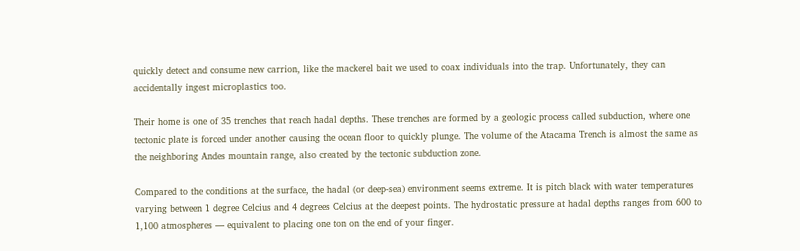quickly detect and consume new carrion, like the mackerel bait we used to coax individuals into the trap. Unfortunately, they can accidentally ingest microplastics too.

Their home is one of 35 trenches that reach hadal depths. These trenches are formed by a geologic process called subduction, where one tectonic plate is forced under another causing the ocean floor to quickly plunge. The volume of the Atacama Trench is almost the same as the neighboring Andes mountain range, also created by the tectonic subduction zone.

Compared to the conditions at the surface, the hadal (or deep-sea) environment seems extreme. It is pitch black with water temperatures varying between 1 degree Celcius and 4 degrees Celcius at the deepest points. The hydrostatic pressure at hadal depths ranges from 600 to 1,100 atmospheres — equivalent to placing one ton on the end of your finger.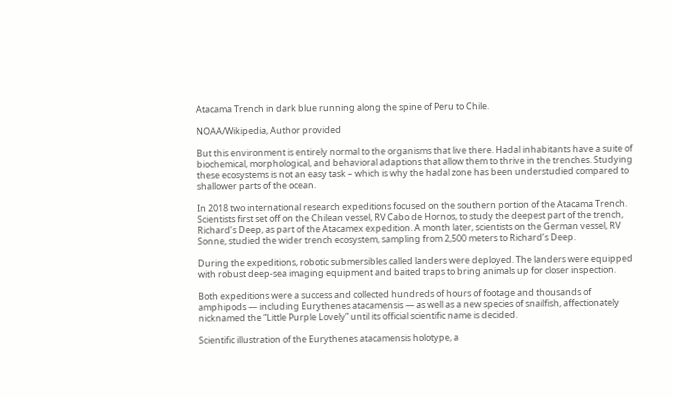Atacama Trench in dark blue running along the spine of Peru to Chile.

NOAA/Wikipedia, Author provided

But this environment is entirely normal to the organisms that live there. Hadal inhabitants have a suite of biochemical, morphological, and behavioral adaptions that allow them to thrive in the trenches. Studying these ecosystems is not an easy task – which is why the hadal zone has been understudied compared to shallower parts of the ocean.

In 2018 two international research expeditions focused on the southern portion of the Atacama Trench. Scientists first set off on the Chilean vessel, RV Cabo de Hornos, to study the deepest part of the trench, Richard’s Deep, as part of the Atacamex expedition. A month later, scientists on the German vessel, RV Sonne, studied the wider trench ecosystem, sampling from 2,500 meters to Richard’s Deep.

During the expeditions, robotic submersibles called landers were deployed. The landers were equipped with robust deep-sea imaging equipment and baited traps to bring animals up for closer inspection.

Both expeditions were a success and collected hundreds of hours of footage and thousands of amphipods — including Eurythenes atacamensis — as well as a new species of snailfish, affectionately nicknamed the “Little Purple Lovely” until its official scientific name is decided.

Scientific illustration of the Eurythenes atacamensis holotype, a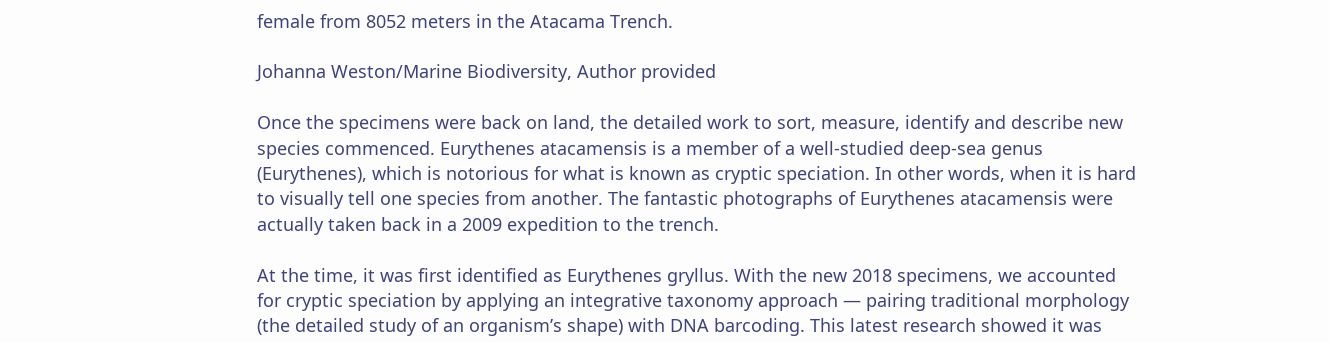female from 8052 meters in the Atacama Trench.

Johanna Weston/Marine Biodiversity, Author provided

Once the specimens were back on land, the detailed work to sort, measure, identify and describe new species commenced. Eurythenes atacamensis is a member of a well-studied deep-sea genus (Eurythenes), which is notorious for what is known as cryptic speciation. In other words, when it is hard to visually tell one species from another. The fantastic photographs of Eurythenes atacamensis were actually taken back in a 2009 expedition to the trench.

At the time, it was first identified as Eurythenes gryllus. With the new 2018 specimens, we accounted for cryptic speciation by applying an integrative taxonomy approach — pairing traditional morphology (the detailed study of an organism’s shape) with DNA barcoding. This latest research showed it was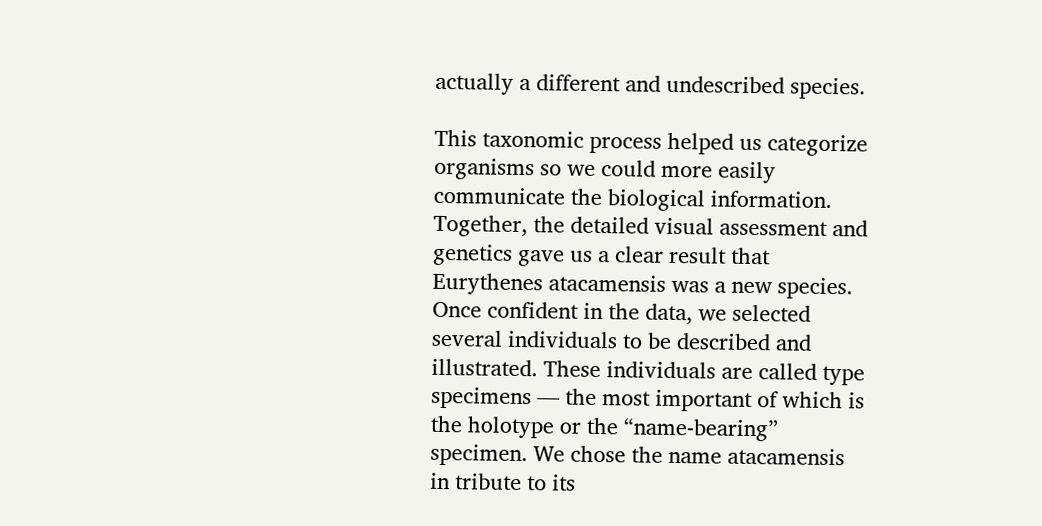actually a different and undescribed species.

This taxonomic process helped us categorize organisms so we could more easily communicate the biological information. Together, the detailed visual assessment and genetics gave us a clear result that Eurythenes atacamensis was a new species. Once confident in the data, we selected several individuals to be described and illustrated. These individuals are called type specimens — the most important of which is the holotype or the “name-bearing” specimen. We chose the name atacamensis in tribute to its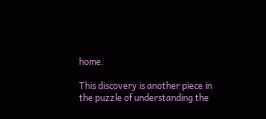home.

This discovery is another piece in the puzzle of understanding the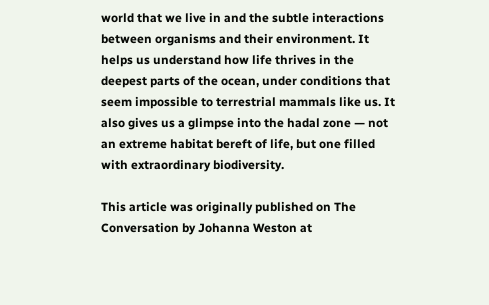world that we live in and the subtle interactions between organisms and their environment. It helps us understand how life thrives in the deepest parts of the ocean, under conditions that seem impossible to terrestrial mammals like us. It also gives us a glimpse into the hadal zone — not an extreme habitat bereft of life, but one filled with extraordinary biodiversity.

This article was originally published on The Conversation by Johanna Weston at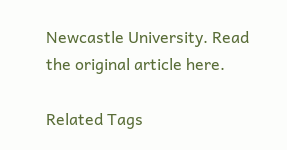Newcastle University. Read the original article here.

Related Tags